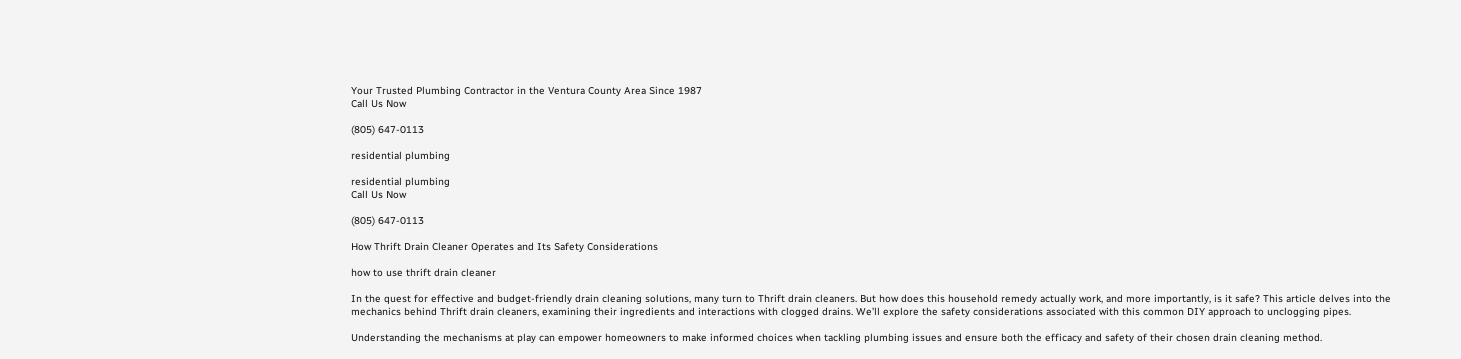Your Trusted Plumbing Contractor in the Ventura County Area Since 1987
Call Us Now

(805) 647-0113

residential plumbing

residential plumbing
Call Us Now

(805) 647-0113

How Thrift Drain Cleaner Operates and Its Safety Considerations

how to use thrift drain cleaner

In the quest for effective and budget-friendly drain cleaning solutions, many turn to Thrift drain cleaners. But how does this household remedy actually work, and more importantly, is it safe? This article delves into the mechanics behind Thrift drain cleaners, examining their ingredients and interactions with clogged drains. We’ll explore the safety considerations associated with this common DIY approach to unclogging pipes.

Understanding the mechanisms at play can empower homeowners to make informed choices when tackling plumbing issues and ensure both the efficacy and safety of their chosen drain cleaning method.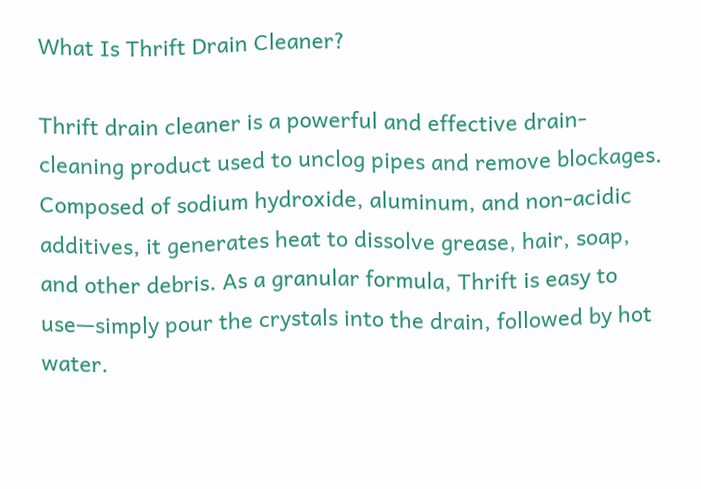What Is Thrift Drain Cleaner?

Thrift drain cleaner is a powerful and effective drain-cleaning product used to unclog pipes and remove blockages. Composed of sodium hydroxide, aluminum, and non-acidic additives, it generates heat to dissolve grease, hair, soap, and other debris. As a granular formula, Thrift is easy to use—simply pour the crystals into the drain, followed by hot water.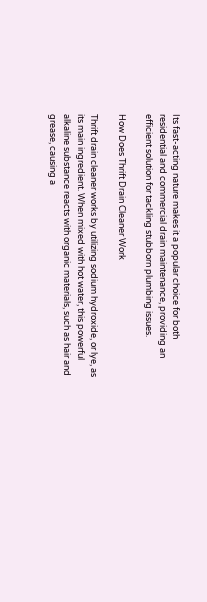Its fast-acting nature makes it a popular choice for both residential and commercial drain maintenance, providing an efficient solution for tackling stubborn plumbing issues.

How Does Thrift Drain Cleaner Work

Thrift drain cleaner works by utilizing sodium hydroxide, or lye, as its main ingredient. When mixed with hot water, this powerful alkaline substance reacts with organic materials, such as hair and grease, causing a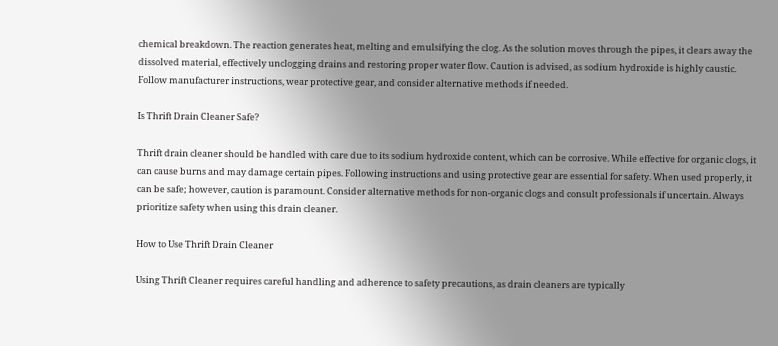chemical breakdown. The reaction generates heat, melting and emulsifying the clog. As the solution moves through the pipes, it clears away the dissolved material, effectively unclogging drains and restoring proper water flow. Caution is advised, as sodium hydroxide is highly caustic. Follow manufacturer instructions, wear protective gear, and consider alternative methods if needed.

Is Thrift Drain Cleaner Safe?

Thrift drain cleaner should be handled with care due to its sodium hydroxide content, which can be corrosive. While effective for organic clogs, it can cause burns and may damage certain pipes. Following instructions and using protective gear are essential for safety. When used properly, it can be safe; however, caution is paramount. Consider alternative methods for non-organic clogs and consult professionals if uncertain. Always prioritize safety when using this drain cleaner.

How to Use Thrift Drain Cleaner

Using Thrift Cleaner requires careful handling and adherence to safety precautions, as drain cleaners are typically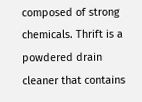composed of strong chemicals. Thrift is a powdered drain cleaner that contains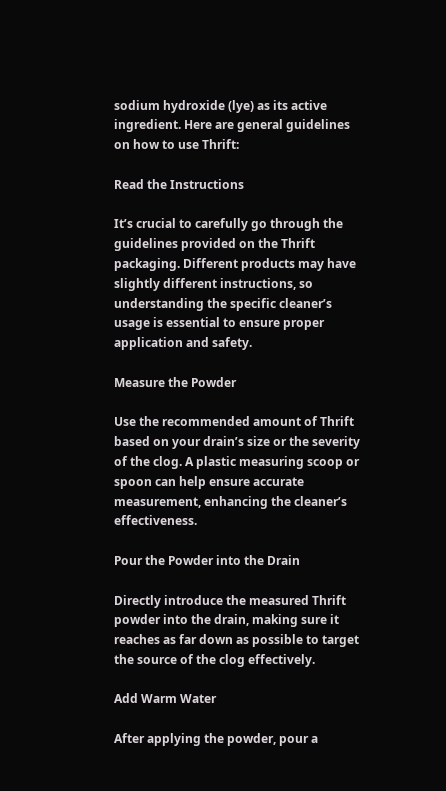sodium hydroxide (lye) as its active ingredient. Here are general guidelines on how to use Thrift:

Read the Instructions

It’s crucial to carefully go through the guidelines provided on the Thrift packaging. Different products may have slightly different instructions, so understanding the specific cleaner’s usage is essential to ensure proper application and safety.

Measure the Powder

Use the recommended amount of Thrift based on your drain’s size or the severity of the clog. A plastic measuring scoop or spoon can help ensure accurate measurement, enhancing the cleaner’s effectiveness.

Pour the Powder into the Drain

Directly introduce the measured Thrift powder into the drain, making sure it reaches as far down as possible to target the source of the clog effectively.

Add Warm Water

After applying the powder, pour a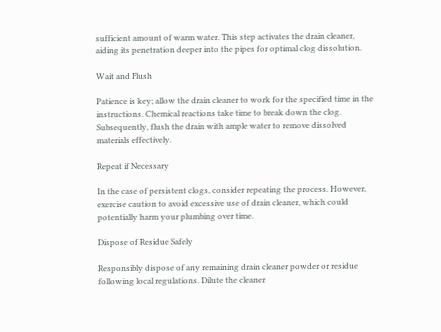sufficient amount of warm water. This step activates the drain cleaner, aiding its penetration deeper into the pipes for optimal clog dissolution.

Wait and Flush

Patience is key; allow the drain cleaner to work for the specified time in the instructions. Chemical reactions take time to break down the clog. Subsequently, flush the drain with ample water to remove dissolved materials effectively.

Repeat if Necessary

In the case of persistent clogs, consider repeating the process. However, exercise caution to avoid excessive use of drain cleaner, which could potentially harm your plumbing over time.

Dispose of Residue Safely

Responsibly dispose of any remaining drain cleaner powder or residue following local regulations. Dilute the cleaner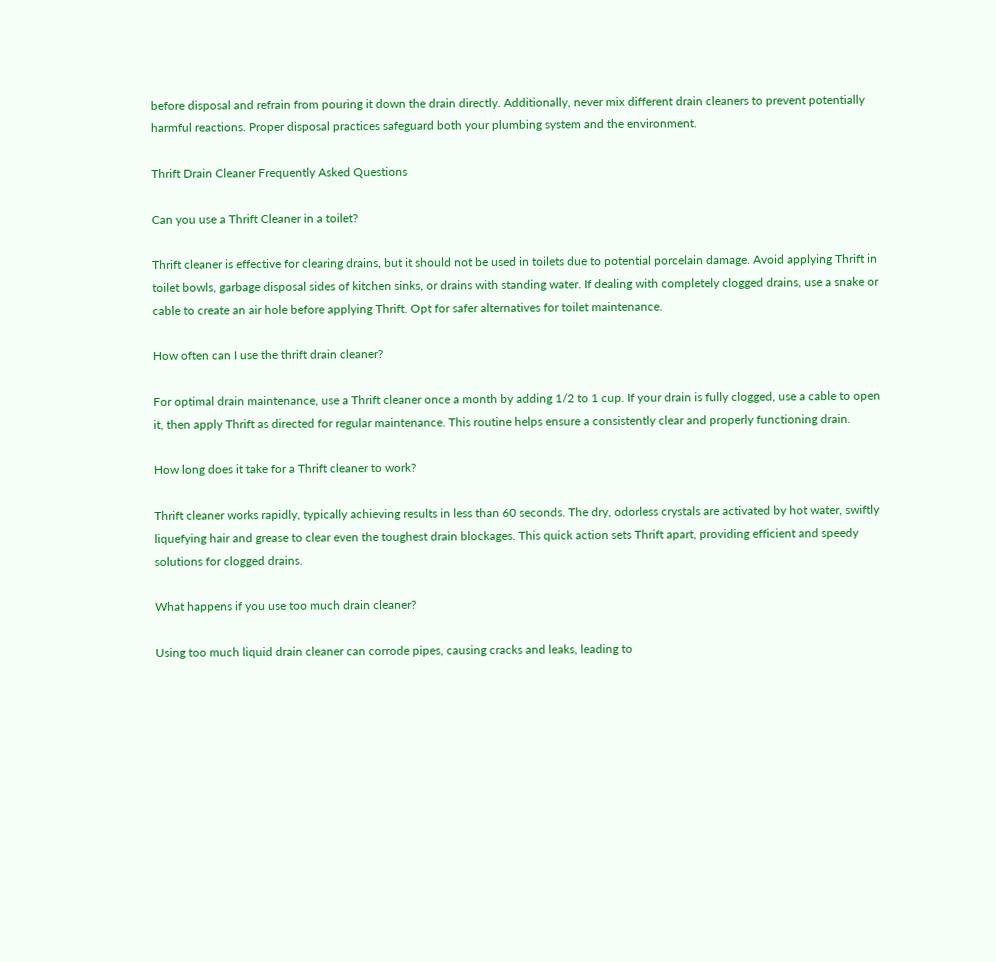before disposal and refrain from pouring it down the drain directly. Additionally, never mix different drain cleaners to prevent potentially harmful reactions. Proper disposal practices safeguard both your plumbing system and the environment.

Thrift Drain Cleaner Frequently Asked Questions

Can you use a Thrift Cleaner in a toilet?

Thrift cleaner is effective for clearing drains, but it should not be used in toilets due to potential porcelain damage. Avoid applying Thrift in toilet bowls, garbage disposal sides of kitchen sinks, or drains with standing water. If dealing with completely clogged drains, use a snake or cable to create an air hole before applying Thrift. Opt for safer alternatives for toilet maintenance.

How often can I use the thrift drain cleaner?

For optimal drain maintenance, use a Thrift cleaner once a month by adding 1/2 to 1 cup. If your drain is fully clogged, use a cable to open it, then apply Thrift as directed for regular maintenance. This routine helps ensure a consistently clear and properly functioning drain.

How long does it take for a Thrift cleaner to work?

Thrift cleaner works rapidly, typically achieving results in less than 60 seconds. The dry, odorless crystals are activated by hot water, swiftly liquefying hair and grease to clear even the toughest drain blockages. This quick action sets Thrift apart, providing efficient and speedy solutions for clogged drains.

What happens if you use too much drain cleaner?

Using too much liquid drain cleaner can corrode pipes, causing cracks and leaks, leading to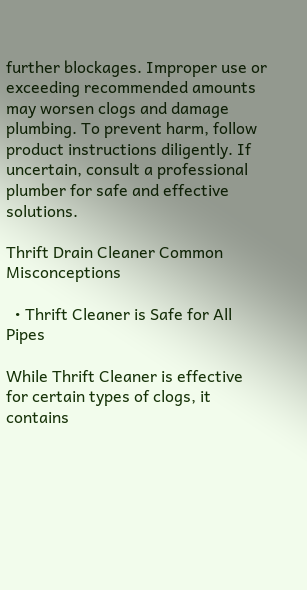further blockages. Improper use or exceeding recommended amounts may worsen clogs and damage plumbing. To prevent harm, follow product instructions diligently. If uncertain, consult a professional plumber for safe and effective solutions.

Thrift Drain Cleaner Common Misconceptions

  • Thrift Cleaner is Safe for All Pipes

While Thrift Cleaner is effective for certain types of clogs, it contains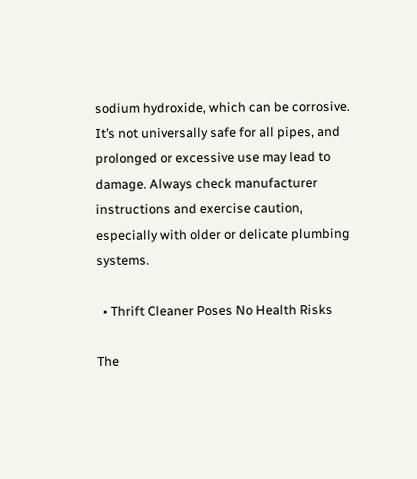sodium hydroxide, which can be corrosive. It’s not universally safe for all pipes, and prolonged or excessive use may lead to damage. Always check manufacturer instructions and exercise caution, especially with older or delicate plumbing systems.

  • Thrift Cleaner Poses No Health Risks

The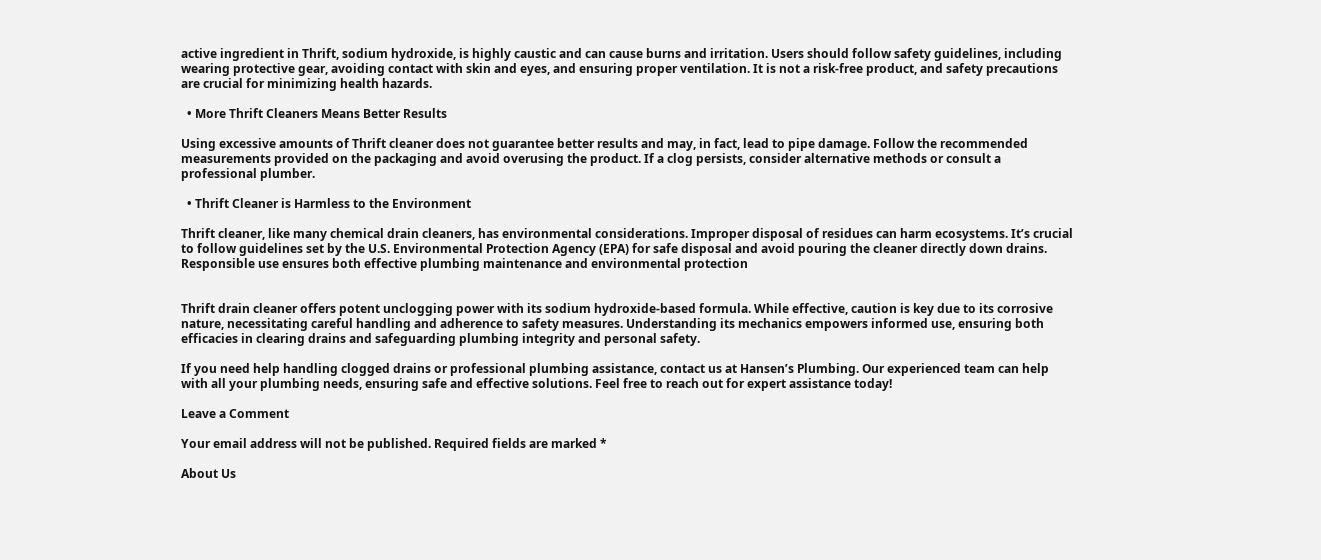active ingredient in Thrift, sodium hydroxide, is highly caustic and can cause burns and irritation. Users should follow safety guidelines, including wearing protective gear, avoiding contact with skin and eyes, and ensuring proper ventilation. It is not a risk-free product, and safety precautions are crucial for minimizing health hazards.

  • More Thrift Cleaners Means Better Results

Using excessive amounts of Thrift cleaner does not guarantee better results and may, in fact, lead to pipe damage. Follow the recommended measurements provided on the packaging and avoid overusing the product. If a clog persists, consider alternative methods or consult a professional plumber.

  • Thrift Cleaner is Harmless to the Environment

Thrift cleaner, like many chemical drain cleaners, has environmental considerations. Improper disposal of residues can harm ecosystems. It’s crucial to follow guidelines set by the U.S. Environmental Protection Agency (EPA) for safe disposal and avoid pouring the cleaner directly down drains. Responsible use ensures both effective plumbing maintenance and environmental protection


Thrift drain cleaner offers potent unclogging power with its sodium hydroxide-based formula. While effective, caution is key due to its corrosive nature, necessitating careful handling and adherence to safety measures. Understanding its mechanics empowers informed use, ensuring both efficacies in clearing drains and safeguarding plumbing integrity and personal safety.

If you need help handling clogged drains or professional plumbing assistance, contact us at Hansen’s Plumbing. Our experienced team can help with all your plumbing needs, ensuring safe and effective solutions. Feel free to reach out for expert assistance today!

Leave a Comment

Your email address will not be published. Required fields are marked *

About Us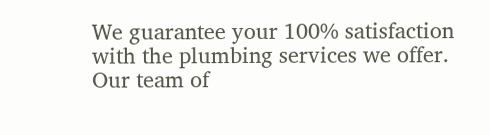We guarantee your 100% satisfaction with the plumbing services we offer. Our team of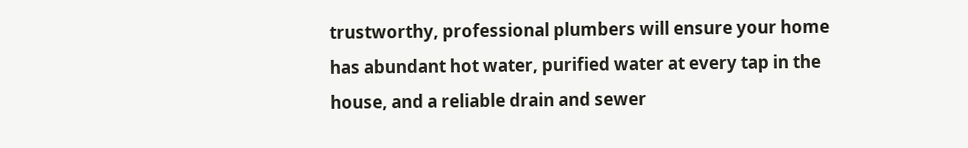trustworthy, professional plumbers will ensure your home has abundant hot water, purified water at every tap in the house, and a reliable drain and sewer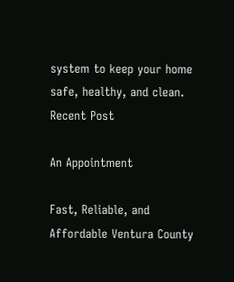system to keep your home safe, healthy, and clean.
Recent Post

An Appointment

Fast, Reliable, and Affordable Ventura County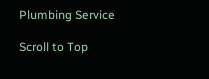Plumbing Service

Scroll to Top